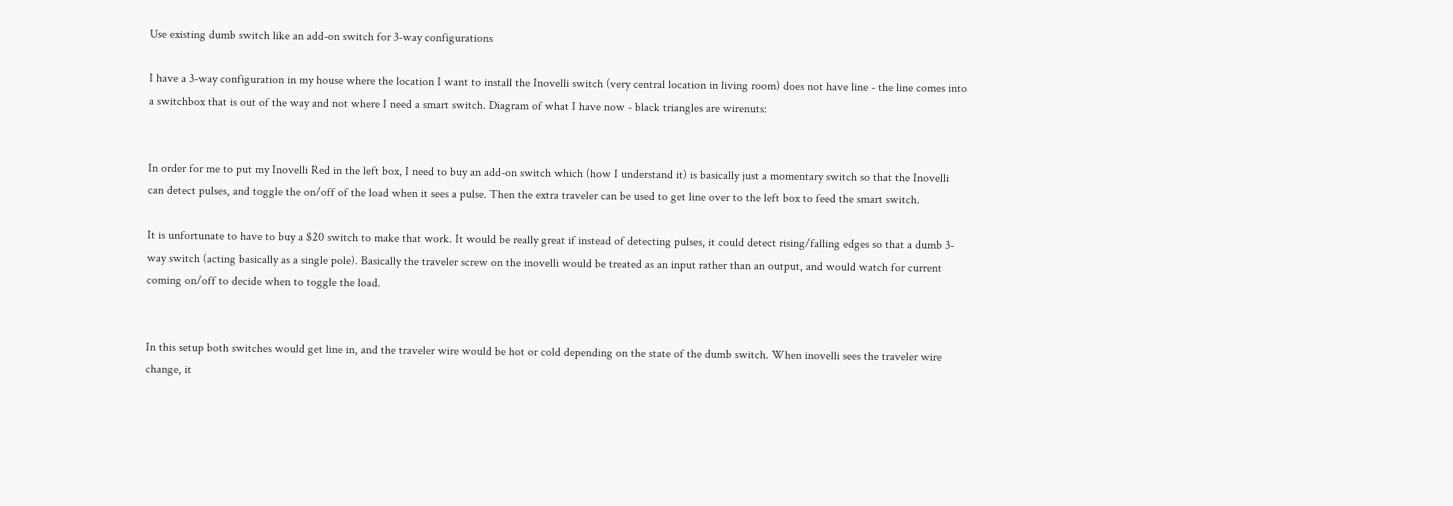Use existing dumb switch like an add-on switch for 3-way configurations

I have a 3-way configuration in my house where the location I want to install the Inovelli switch (very central location in living room) does not have line - the line comes into a switchbox that is out of the way and not where I need a smart switch. Diagram of what I have now - black triangles are wirenuts:


In order for me to put my Inovelli Red in the left box, I need to buy an add-on switch which (how I understand it) is basically just a momentary switch so that the Inovelli can detect pulses, and toggle the on/off of the load when it sees a pulse. Then the extra traveler can be used to get line over to the left box to feed the smart switch.

It is unfortunate to have to buy a $20 switch to make that work. It would be really great if instead of detecting pulses, it could detect rising/falling edges so that a dumb 3-way switch (acting basically as a single pole). Basically the traveler screw on the inovelli would be treated as an input rather than an output, and would watch for current coming on/off to decide when to toggle the load.


In this setup both switches would get line in, and the traveler wire would be hot or cold depending on the state of the dumb switch. When inovelli sees the traveler wire change, it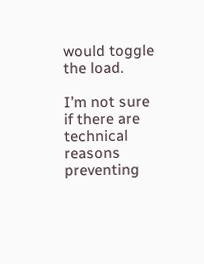would toggle the load.

I’m not sure if there are technical reasons preventing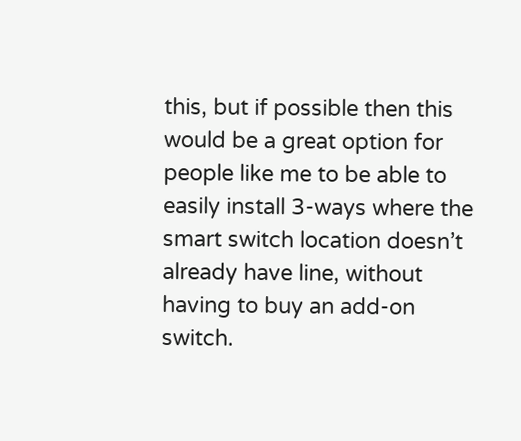this, but if possible then this would be a great option for people like me to be able to easily install 3-ways where the smart switch location doesn’t already have line, without having to buy an add-on switch.